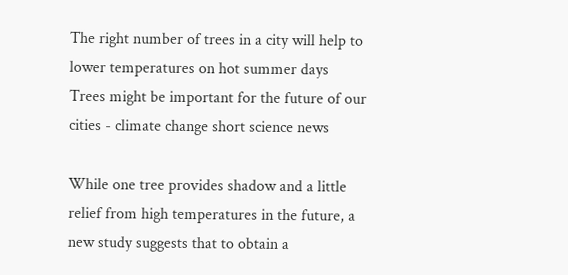The right number of trees in a city will help to lower temperatures on hot summer days
Trees might be important for the future of our cities - climate change short science news

While one tree provides shadow and a little relief from high temperatures in the future, a new study suggests that to obtain a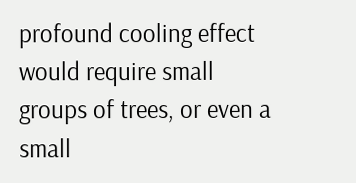profound cooling effect would require small groups of trees, or even a small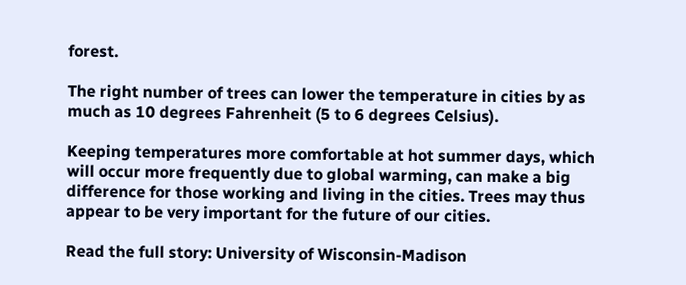forest.

The right number of trees can lower the temperature in cities by as much as 10 degrees Fahrenheit (5 to 6 degrees Celsius).

Keeping temperatures more comfortable at hot summer days, which will occur more frequently due to global warming, can make a big difference for those working and living in the cities. Trees may thus appear to be very important for the future of our cities.

Read the full story: University of Wisconsin-Madison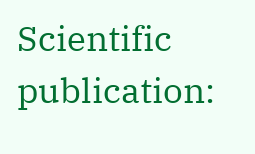Scientific publication: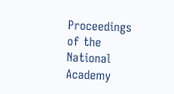Proceedings of the National Academy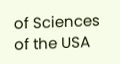of Sciences of the USA